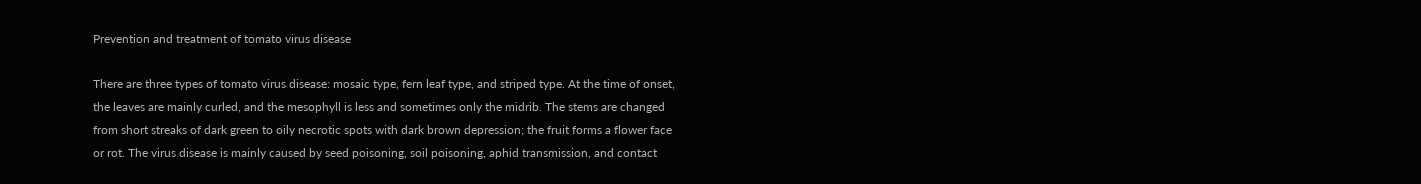Prevention and treatment of tomato virus disease

There are three types of tomato virus disease: mosaic type, fern leaf type, and striped type. At the time of onset, the leaves are mainly curled, and the mesophyll is less and sometimes only the midrib. The stems are changed from short streaks of dark green to oily necrotic spots with dark brown depression; the fruit forms a flower face or rot. The virus disease is mainly caused by seed poisoning, soil poisoning, aphid transmission, and contact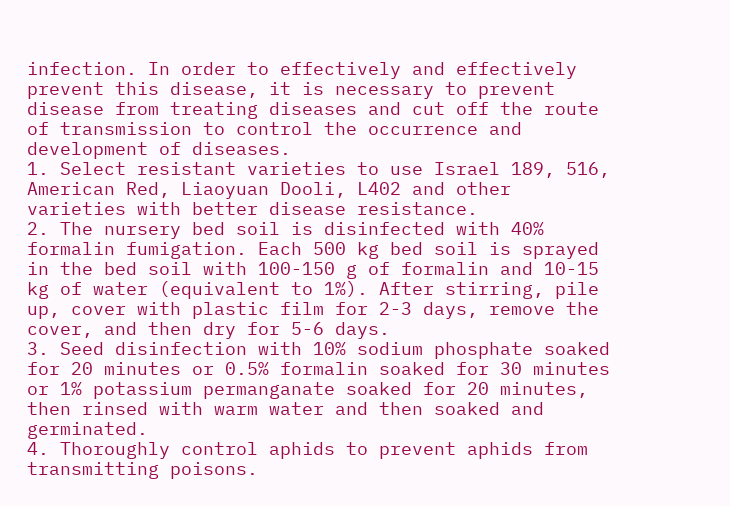infection. In order to effectively and effectively prevent this disease, it is necessary to prevent disease from treating diseases and cut off the route of transmission to control the occurrence and development of diseases.
1. Select resistant varieties to use Israel 189, 516, American Red, Liaoyuan Dooli, L402 and other varieties with better disease resistance.
2. The nursery bed soil is disinfected with 40% formalin fumigation. Each 500 kg bed soil is sprayed in the bed soil with 100-150 g of formalin and 10-15 kg of water (equivalent to 1%). After stirring, pile up, cover with plastic film for 2-3 days, remove the cover, and then dry for 5-6 days.
3. Seed disinfection with 10% sodium phosphate soaked for 20 minutes or 0.5% formalin soaked for 30 minutes or 1% potassium permanganate soaked for 20 minutes, then rinsed with warm water and then soaked and germinated.
4. Thoroughly control aphids to prevent aphids from transmitting poisons.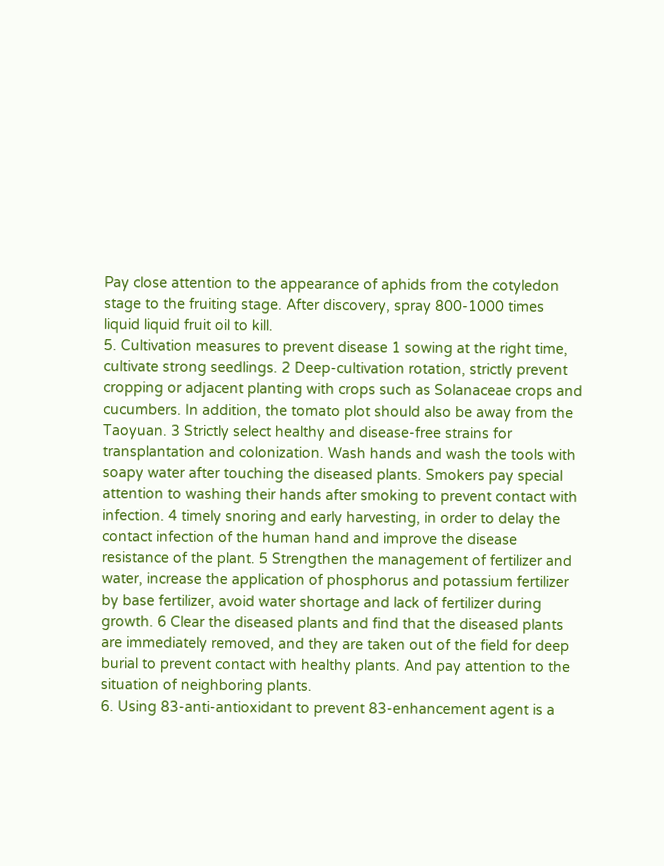Pay close attention to the appearance of aphids from the cotyledon stage to the fruiting stage. After discovery, spray 800-1000 times liquid liquid fruit oil to kill.
5. Cultivation measures to prevent disease 1 sowing at the right time, cultivate strong seedlings. 2 Deep-cultivation rotation, strictly prevent cropping or adjacent planting with crops such as Solanaceae crops and cucumbers. In addition, the tomato plot should also be away from the Taoyuan. 3 Strictly select healthy and disease-free strains for transplantation and colonization. Wash hands and wash the tools with soapy water after touching the diseased plants. Smokers pay special attention to washing their hands after smoking to prevent contact with infection. 4 timely snoring and early harvesting, in order to delay the contact infection of the human hand and improve the disease resistance of the plant. 5 Strengthen the management of fertilizer and water, increase the application of phosphorus and potassium fertilizer by base fertilizer, avoid water shortage and lack of fertilizer during growth. 6 Clear the diseased plants and find that the diseased plants are immediately removed, and they are taken out of the field for deep burial to prevent contact with healthy plants. And pay attention to the situation of neighboring plants.
6. Using 83-anti-antioxidant to prevent 83-enhancement agent is a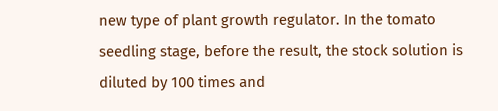new type of plant growth regulator. In the tomato seedling stage, before the result, the stock solution is diluted by 100 times and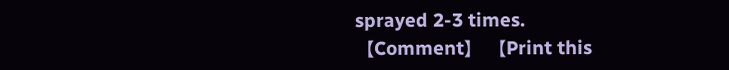sprayed 2-3 times.
【Comment】 【Print this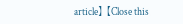article】 【Close this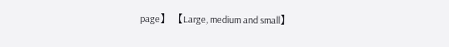page】 【Large, medium and small】